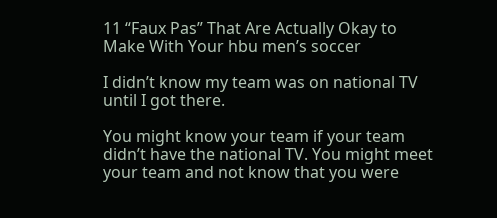11 “Faux Pas” That Are Actually Okay to Make With Your hbu men’s soccer

I didn’t know my team was on national TV until I got there.

You might know your team if your team didn’t have the national TV. You might meet your team and not know that you were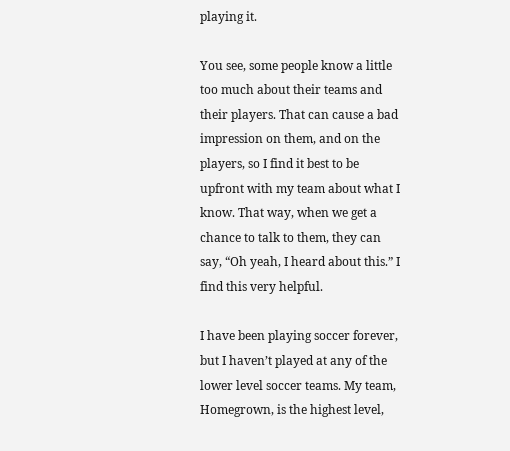playing it.

You see, some people know a little too much about their teams and their players. That can cause a bad impression on them, and on the players, so I find it best to be upfront with my team about what I know. That way, when we get a chance to talk to them, they can say, “Oh yeah, I heard about this.” I find this very helpful.

I have been playing soccer forever, but I haven’t played at any of the lower level soccer teams. My team, Homegrown, is the highest level,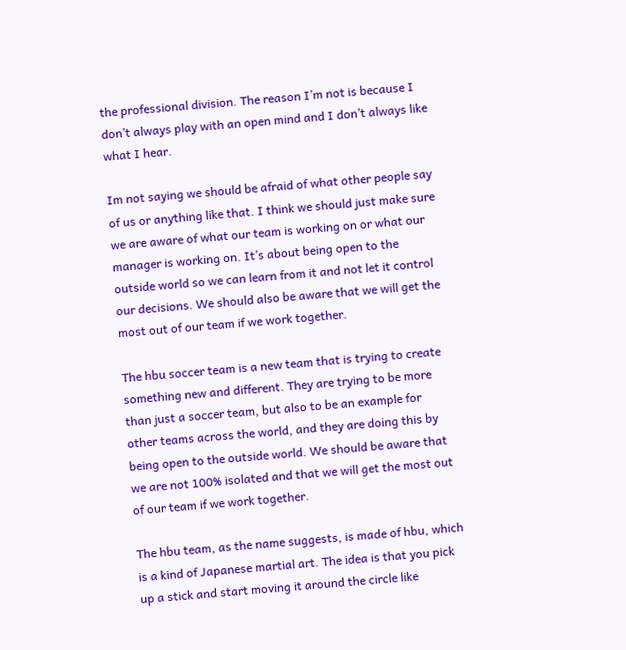the professional division. The reason I’m not is because I don’t always play with an open mind and I don’t always like what I hear.

Im not saying we should be afraid of what other people say of us or anything like that. I think we should just make sure we are aware of what our team is working on or what our manager is working on. It’s about being open to the outside world so we can learn from it and not let it control our decisions. We should also be aware that we will get the most out of our team if we work together.

The hbu soccer team is a new team that is trying to create something new and different. They are trying to be more than just a soccer team, but also to be an example for other teams across the world, and they are doing this by being open to the outside world. We should be aware that we are not 100% isolated and that we will get the most out of our team if we work together.

The hbu team, as the name suggests, is made of hbu, which is a kind of Japanese martial art. The idea is that you pick up a stick and start moving it around the circle like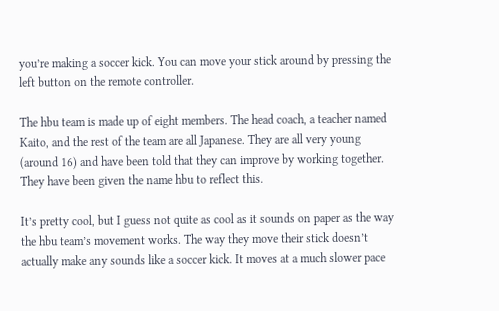you’re making a soccer kick. You can move your stick around by pressing the left button on the remote controller.

The hbu team is made up of eight members. The head coach, a teacher named Kaito, and the rest of the team are all Japanese. They are all very young (around 16) and have been told that they can improve by working together. They have been given the name hbu to reflect this.

It’s pretty cool, but I guess not quite as cool as it sounds on paper as the way the hbu team’s movement works. The way they move their stick doesn’t actually make any sounds like a soccer kick. It moves at a much slower pace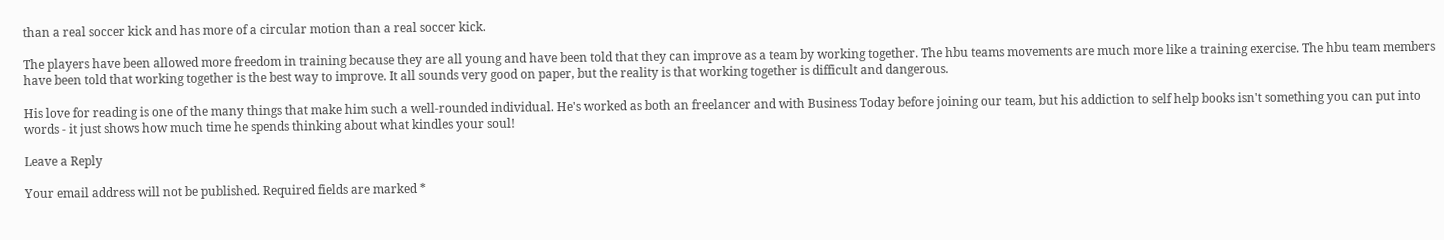than a real soccer kick and has more of a circular motion than a real soccer kick.

The players have been allowed more freedom in training because they are all young and have been told that they can improve as a team by working together. The hbu teams movements are much more like a training exercise. The hbu team members have been told that working together is the best way to improve. It all sounds very good on paper, but the reality is that working together is difficult and dangerous.

His love for reading is one of the many things that make him such a well-rounded individual. He's worked as both an freelancer and with Business Today before joining our team, but his addiction to self help books isn't something you can put into words - it just shows how much time he spends thinking about what kindles your soul!

Leave a Reply

Your email address will not be published. Required fields are marked *